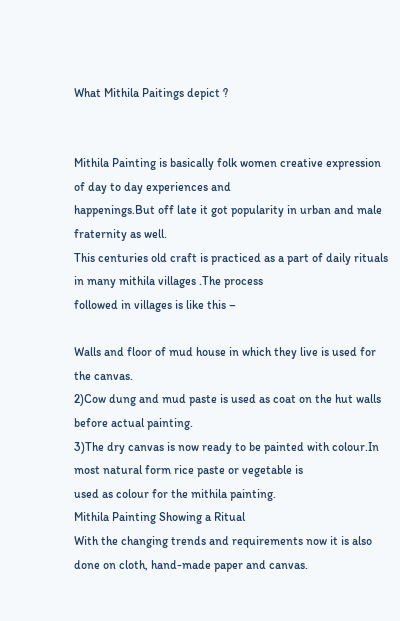What Mithila Paitings depict ?


Mithila Painting is basically folk women creative expression of day to day experiences and
happenings.But off late it got popularity in urban and male fraternity as well.
This centuries old craft is practiced as a part of daily rituals in many mithila villages .The process
followed in villages is like this –

Walls and floor of mud house in which they live is used for the canvas.
2)Cow dung and mud paste is used as coat on the hut walls before actual painting.
3)The dry canvas is now ready to be painted with colour.In most natural form rice paste or vegetable is
used as colour for the mithila painting.
Mithila Painting Showing a Ritual
With the changing trends and requirements now it is also done on cloth, hand-made paper and canvas.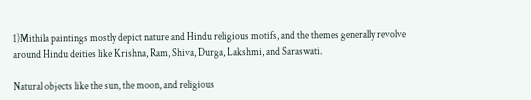1)Mithila paintings mostly depict nature and Hindu religious motifs, and the themes generally revolve
around Hindu deities like Krishna, Ram, Shiva, Durga, Lakshmi, and Saraswati.

Natural objects like the sun, the moon, and religious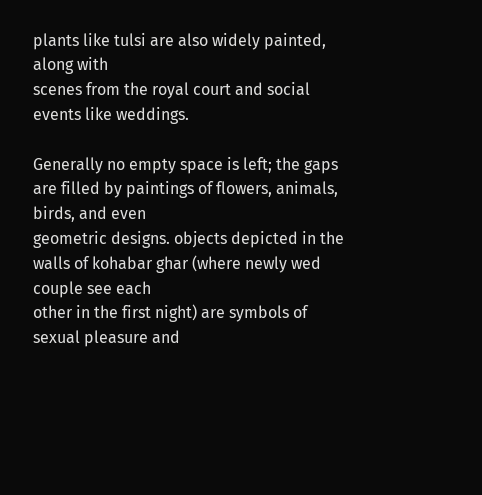plants like tulsi are also widely painted, along with
scenes from the royal court and social events like weddings.

Generally no empty space is left; the gaps are filled by paintings of flowers, animals, birds, and even
geometric designs. objects depicted in the walls of kohabar ghar (where newly wed couple see each
other in the first night) are symbols of sexual pleasure and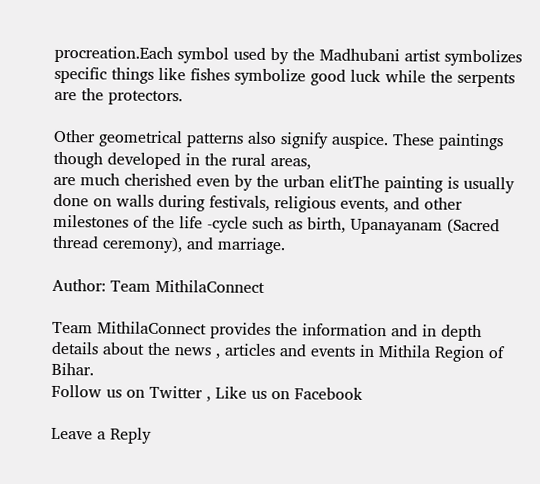procreation.Each symbol used by the Madhubani artist symbolizes specific things like fishes symbolize good luck while the serpents are the protectors.

Other geometrical patterns also signify auspice. These paintings though developed in the rural areas,
are much cherished even by the urban elitThe painting is usually done on walls during festivals, religious events, and other milestones of the life -cycle such as birth, Upanayanam (Sacred thread ceremony), and marriage.

Author: Team MithilaConnect

Team MithilaConnect provides the information and in depth details about the news , articles and events in Mithila Region of Bihar.
Follow us on Twitter , Like us on Facebook

Leave a Reply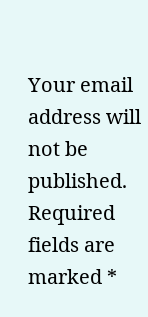Your email address will not be published. Required fields are marked *